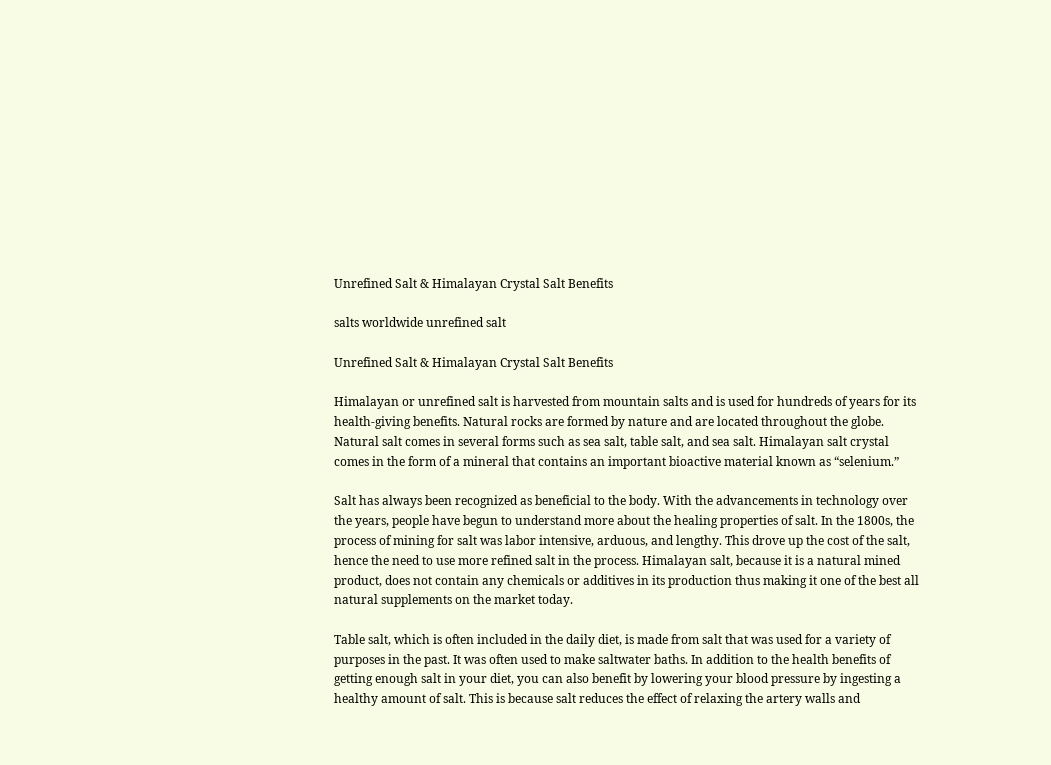Unrefined Salt & Himalayan Crystal Salt Benefits

salts worldwide unrefined salt

Unrefined Salt & Himalayan Crystal Salt Benefits

Himalayan or unrefined salt is harvested from mountain salts and is used for hundreds of years for its health-giving benefits. Natural rocks are formed by nature and are located throughout the globe. Natural salt comes in several forms such as sea salt, table salt, and sea salt. Himalayan salt crystal comes in the form of a mineral that contains an important bioactive material known as “selenium.”

Salt has always been recognized as beneficial to the body. With the advancements in technology over the years, people have begun to understand more about the healing properties of salt. In the 1800s, the process of mining for salt was labor intensive, arduous, and lengthy. This drove up the cost of the salt, hence the need to use more refined salt in the process. Himalayan salt, because it is a natural mined product, does not contain any chemicals or additives in its production thus making it one of the best all natural supplements on the market today.

Table salt, which is often included in the daily diet, is made from salt that was used for a variety of purposes in the past. It was often used to make saltwater baths. In addition to the health benefits of getting enough salt in your diet, you can also benefit by lowering your blood pressure by ingesting a healthy amount of salt. This is because salt reduces the effect of relaxing the artery walls and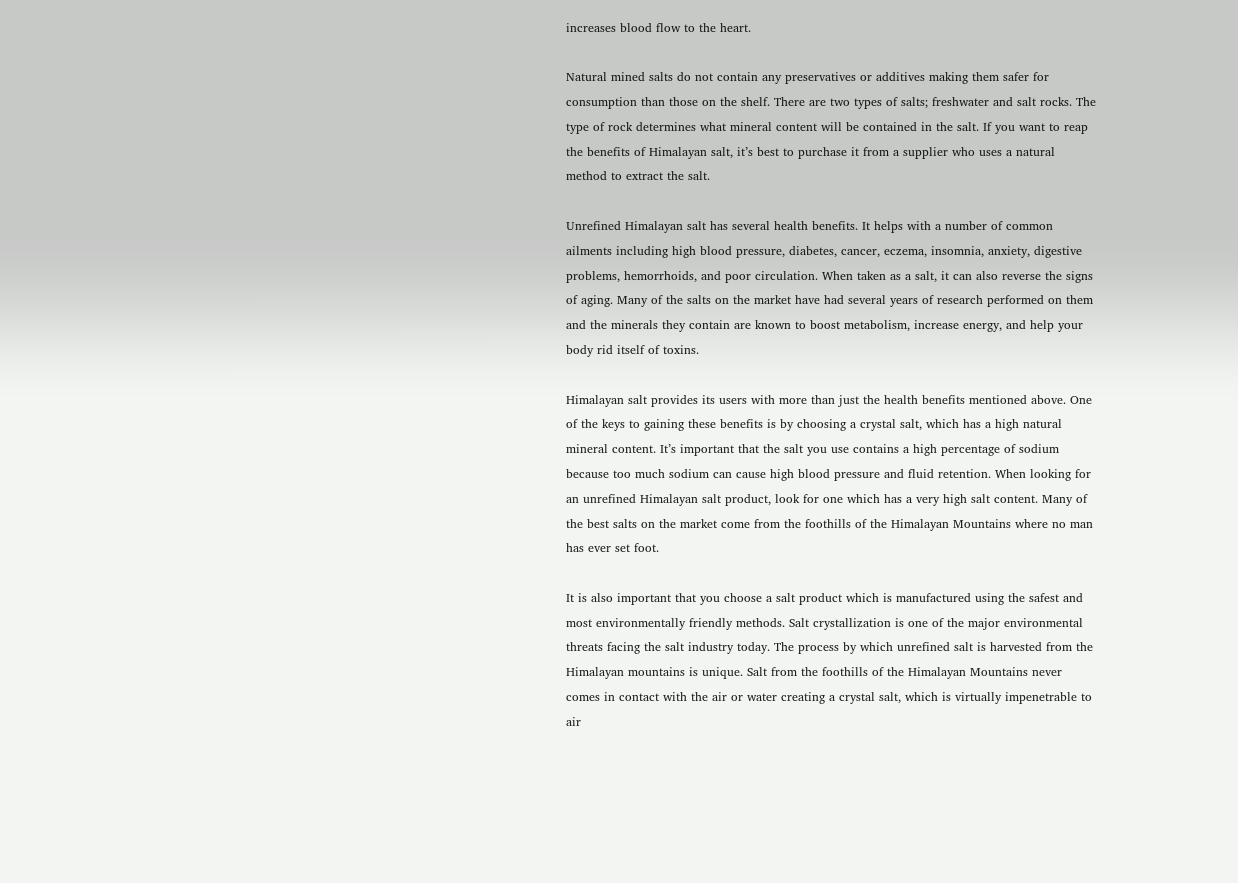increases blood flow to the heart.

Natural mined salts do not contain any preservatives or additives making them safer for consumption than those on the shelf. There are two types of salts; freshwater and salt rocks. The type of rock determines what mineral content will be contained in the salt. If you want to reap the benefits of Himalayan salt, it’s best to purchase it from a supplier who uses a natural method to extract the salt.

Unrefined Himalayan salt has several health benefits. It helps with a number of common ailments including high blood pressure, diabetes, cancer, eczema, insomnia, anxiety, digestive problems, hemorrhoids, and poor circulation. When taken as a salt, it can also reverse the signs of aging. Many of the salts on the market have had several years of research performed on them and the minerals they contain are known to boost metabolism, increase energy, and help your body rid itself of toxins.

Himalayan salt provides its users with more than just the health benefits mentioned above. One of the keys to gaining these benefits is by choosing a crystal salt, which has a high natural mineral content. It’s important that the salt you use contains a high percentage of sodium because too much sodium can cause high blood pressure and fluid retention. When looking for an unrefined Himalayan salt product, look for one which has a very high salt content. Many of the best salts on the market come from the foothills of the Himalayan Mountains where no man has ever set foot.

It is also important that you choose a salt product which is manufactured using the safest and most environmentally friendly methods. Salt crystallization is one of the major environmental threats facing the salt industry today. The process by which unrefined salt is harvested from the Himalayan mountains is unique. Salt from the foothills of the Himalayan Mountains never comes in contact with the air or water creating a crystal salt, which is virtually impenetrable to air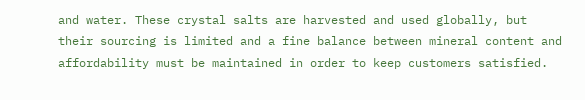and water. These crystal salts are harvested and used globally, but their sourcing is limited and a fine balance between mineral content and affordability must be maintained in order to keep customers satisfied.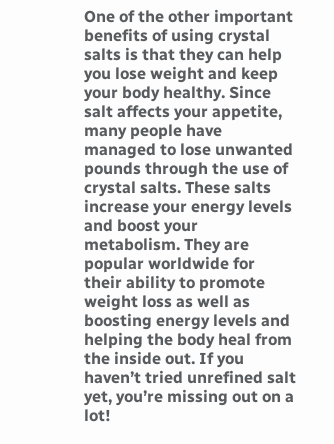One of the other important benefits of using crystal salts is that they can help you lose weight and keep your body healthy. Since salt affects your appetite, many people have managed to lose unwanted pounds through the use of crystal salts. These salts increase your energy levels and boost your metabolism. They are popular worldwide for their ability to promote weight loss as well as boosting energy levels and helping the body heal from the inside out. If you haven’t tried unrefined salt yet, you’re missing out on a lot!